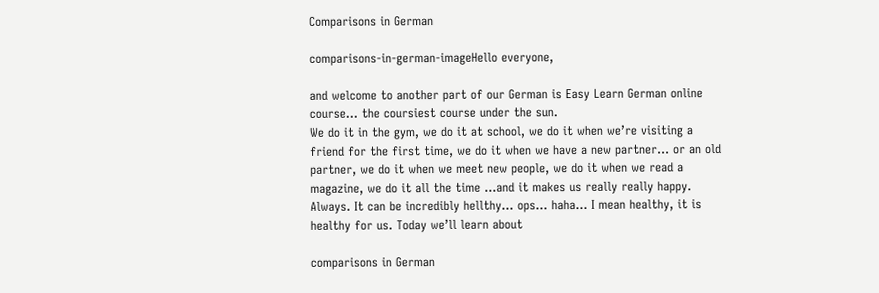Comparisons in German

comparisons-in-german-imageHello everyone,

and welcome to another part of our German is Easy Learn German online course… the coursiest course under the sun.
We do it in the gym, we do it at school, we do it when we’re visiting a friend for the first time, we do it when we have a new partner… or an old partner, we do it when we meet new people, we do it when we read a magazine, we do it all the time …and it makes us really really happy. Always. It can be incredibly hellthy… ops… haha… I mean healthy, it is healthy for us. Today we’ll learn about

comparisons in German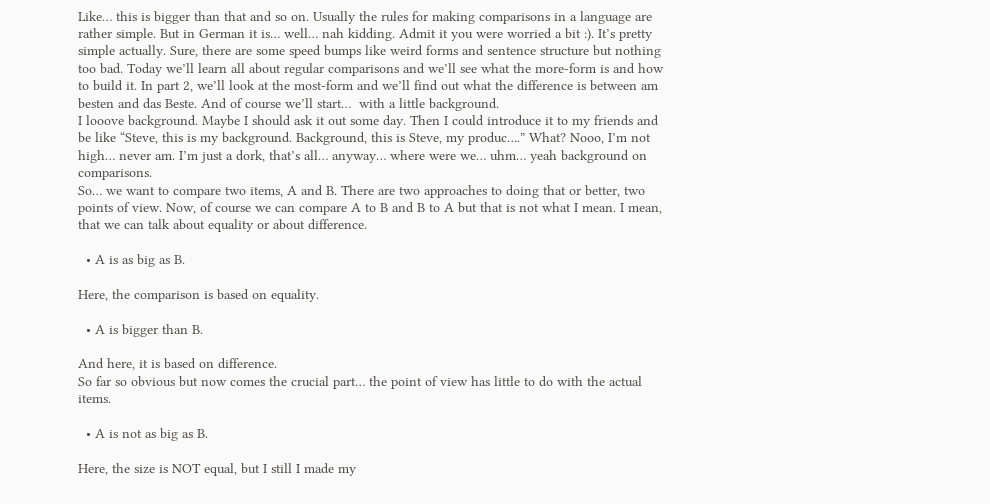Like… this is bigger than that and so on. Usually the rules for making comparisons in a language are rather simple. But in German it is… well… nah kidding. Admit it you were worried a bit :). It’s pretty simple actually. Sure, there are some speed bumps like weird forms and sentence structure but nothing too bad. Today we’ll learn all about regular comparisons and we’ll see what the more-form is and how to build it. In part 2, we’ll look at the most-form and we’ll find out what the difference is between am besten and das Beste. And of course we’ll start…  with a little background.
I looove background. Maybe I should ask it out some day. Then I could introduce it to my friends and be like “Steve, this is my background. Background, this is Steve, my produc….” What? Nooo, I’m not high… never am. I’m just a dork, that’s all… anyway… where were we… uhm… yeah background on comparisons.
So… we want to compare two items, A and B. There are two approaches to doing that or better, two points of view. Now, of course we can compare A to B and B to A but that is not what I mean. I mean, that we can talk about equality or about difference.

  • A is as big as B.

Here, the comparison is based on equality.

  • A is bigger than B.

And here, it is based on difference.
So far so obvious but now comes the crucial part… the point of view has little to do with the actual items.

  • A is not as big as B.

Here, the size is NOT equal, but I still I made my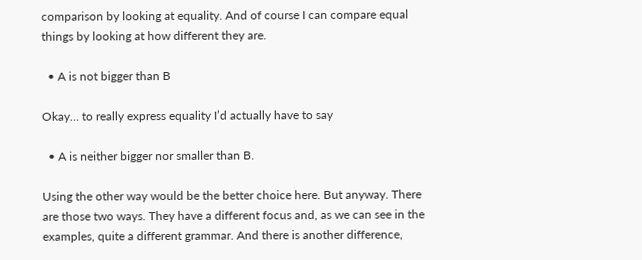comparison by looking at equality. And of course I can compare equal things by looking at how different they are.

  • A is not bigger than B

Okay… to really express equality I’d actually have to say

  • A is neither bigger nor smaller than B.

Using the other way would be the better choice here. But anyway. There are those two ways. They have a different focus and, as we can see in the examples, quite a different grammar. And there is another difference,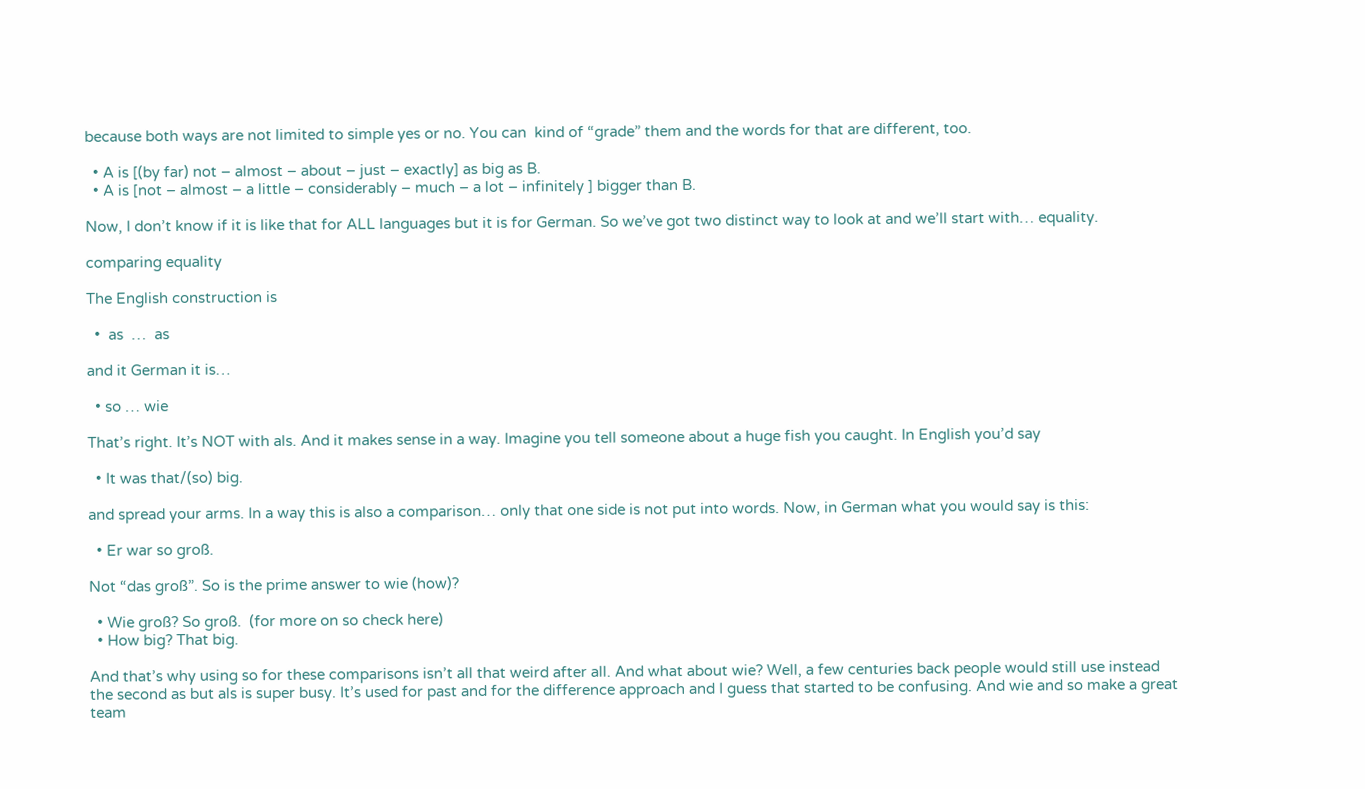because both ways are not limited to simple yes or no. You can  kind of “grade” them and the words for that are different, too.

  • A is [(by far) not – almost – about – just – exactly] as big as B.
  • A is [not – almost – a little – considerably – much – a lot – infinitely ] bigger than B.

Now, I don’t know if it is like that for ALL languages but it is for German. So we’ve got two distinct way to look at and we’ll start with… equality.

comparing equality

The English construction is

  •  as  …  as

and it German it is…

  • so … wie

That’s right. It’s NOT with als. And it makes sense in a way. Imagine you tell someone about a huge fish you caught. In English you’d say

  • It was that/(so) big.

and spread your arms. In a way this is also a comparison… only that one side is not put into words. Now, in German what you would say is this:

  • Er war so groß.

Not “das groß”. So is the prime answer to wie (how)?

  • Wie groß? So groß.  (for more on so check here)
  • How big? That big.

And that’s why using so for these comparisons isn’t all that weird after all. And what about wie? Well, a few centuries back people would still use instead the second as but als is super busy. It’s used for past and for the difference approach and I guess that started to be confusing. And wie and so make a great team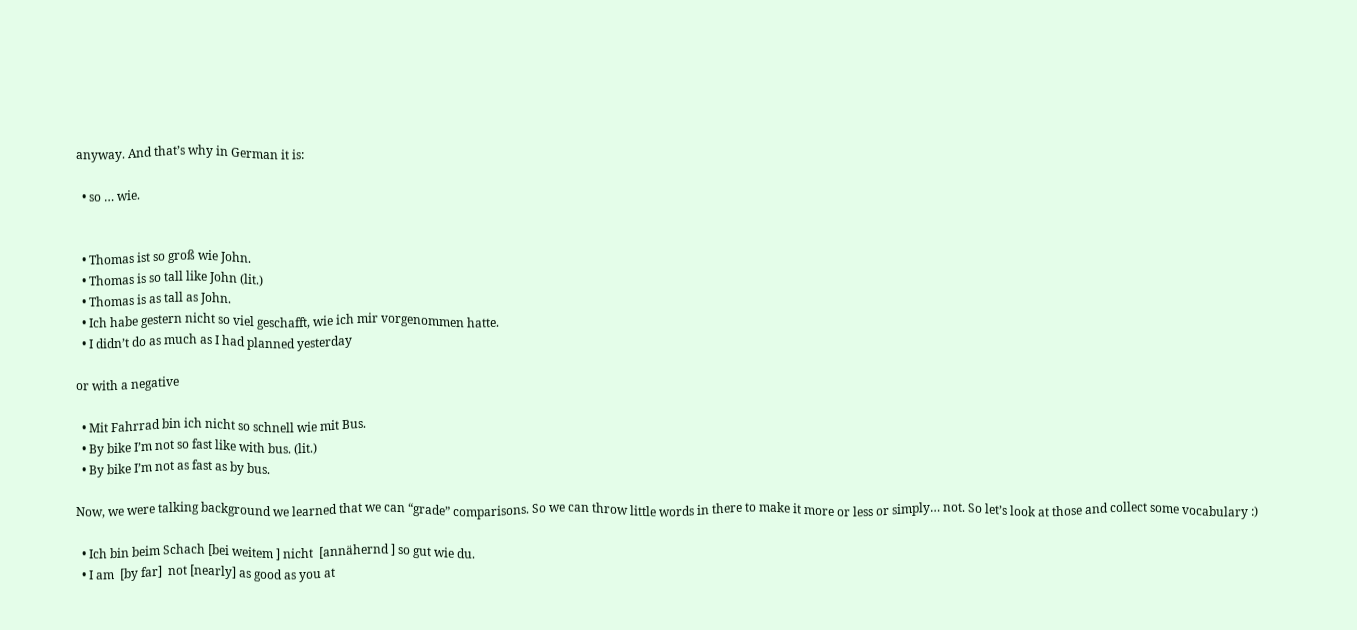anyway. And that’s why in German it is:

  • so … wie.


  • Thomas ist so groß wie John.
  • Thomas is so tall like John (lit.)
  • Thomas is as tall as John.
  • Ich habe gestern nicht so viel geschafft, wie ich mir vorgenommen hatte.
  • I didn’t do as much as I had planned yesterday

or with a negative

  • Mit Fahrrad bin ich nicht so schnell wie mit Bus.
  • By bike I’m not so fast like with bus. (lit.)
  • By bike I’m not as fast as by bus.

Now, we were talking background we learned that we can “grade” comparisons. So we can throw little words in there to make it more or less or simply… not. So let’s look at those and collect some vocabulary :)

  • Ich bin beim Schach [bei weitem ] nicht  [annähernd ] so gut wie du.
  • I am  [by far]  not [nearly] as good as you at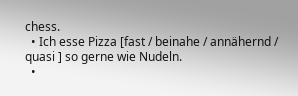chess.
  • Ich esse Pizza [fast / beinahe / annähernd / quasi ] so gerne wie Nudeln.
  •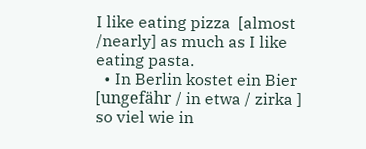I like eating pizza  [almost /nearly] as much as I like eating pasta.
  • In Berlin kostet ein Bier [ungefähr / in etwa / zirka ] so viel wie in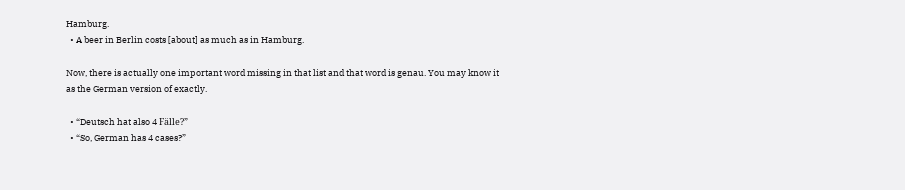Hamburg.
  • A beer in Berlin costs [about] as much as in Hamburg.

Now, there is actually one important word missing in that list and that word is genau. You may know it as the German version of exactly.

  • “Deutsch hat also 4 Fälle?”
  • “So, German has 4 cases?”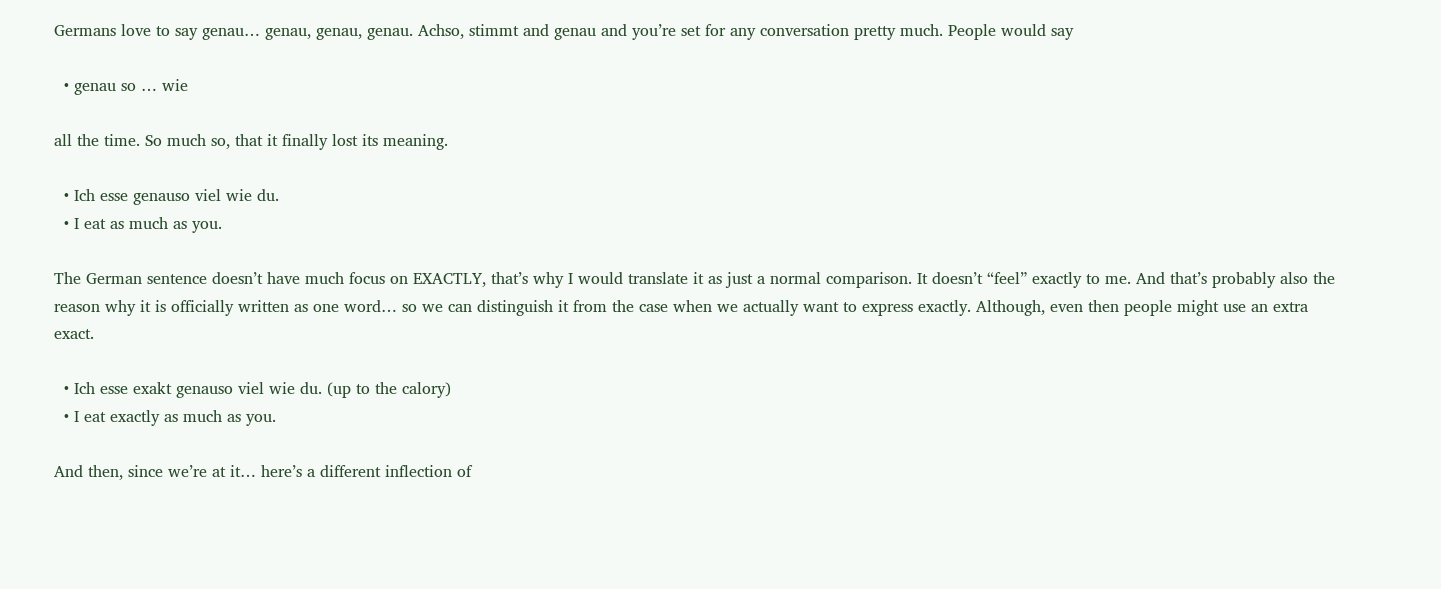Germans love to say genau… genau, genau, genau. Achso, stimmt and genau and you’re set for any conversation pretty much. People would say

  • genau so … wie

all the time. So much so, that it finally lost its meaning.

  • Ich esse genauso viel wie du.
  • I eat as much as you.

The German sentence doesn’t have much focus on EXACTLY, that’s why I would translate it as just a normal comparison. It doesn’t “feel” exactly to me. And that’s probably also the reason why it is officially written as one word… so we can distinguish it from the case when we actually want to express exactly. Although, even then people might use an extra exact.

  • Ich esse exakt genauso viel wie du. (up to the calory)
  • I eat exactly as much as you.

And then, since we’re at it… here’s a different inflection of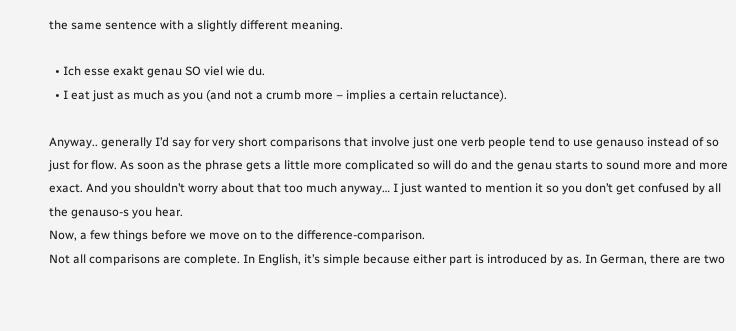the same sentence with a slightly different meaning.

  • Ich esse exakt genau SO viel wie du.
  • I eat just as much as you (and not a crumb more – implies a certain reluctance).

Anyway.. generally I’d say for very short comparisons that involve just one verb people tend to use genauso instead of so just for flow. As soon as the phrase gets a little more complicated so will do and the genau starts to sound more and more exact. And you shouldn’t worry about that too much anyway… I just wanted to mention it so you don’t get confused by all the genauso-s you hear.
Now, a few things before we move on to the difference-comparison.
Not all comparisons are complete. In English, it’s simple because either part is introduced by as. In German, there are two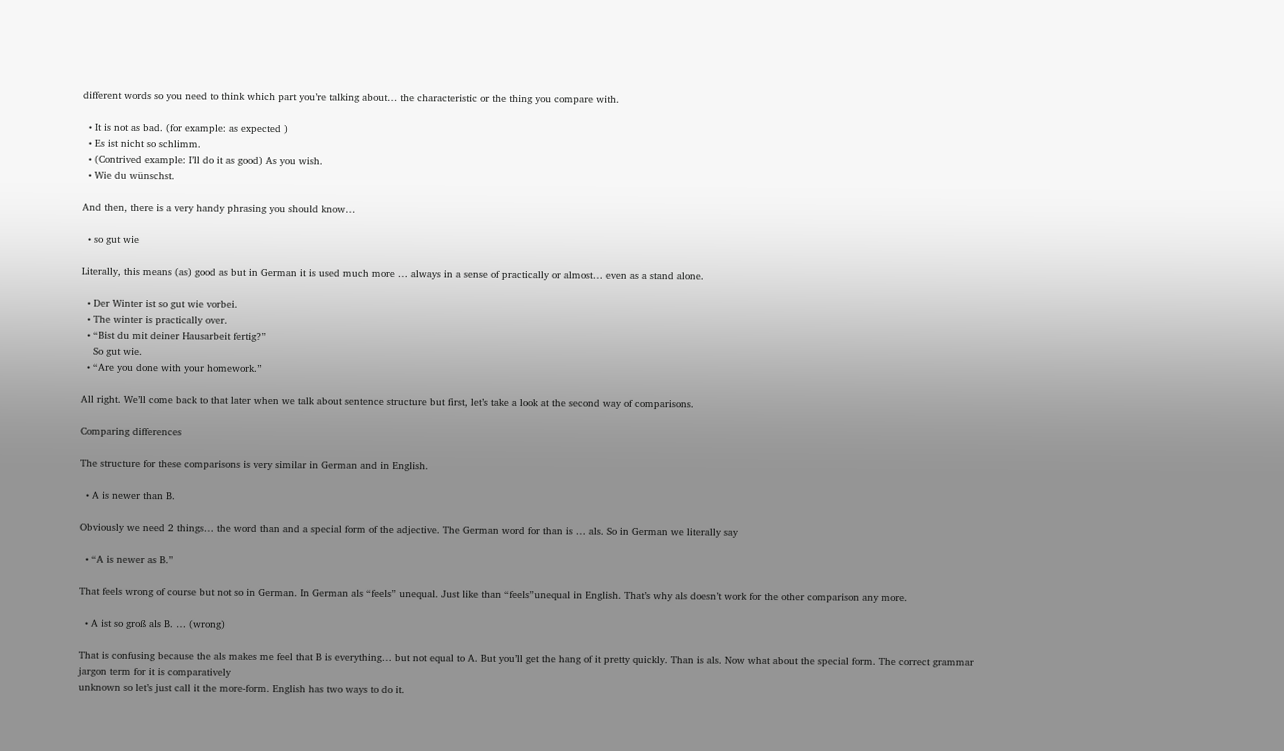different words so you need to think which part you’re talking about… the characteristic or the thing you compare with.

  • It is not as bad. (for example: as expected )
  • Es ist nicht so schlimm.
  • (Contrived example: I’ll do it as good) As you wish.
  • Wie du wünschst.

And then, there is a very handy phrasing you should know…

  • so gut wie

Literally, this means (as) good as but in German it is used much more … always in a sense of practically or almost… even as a stand alone.

  • Der Winter ist so gut wie vorbei.
  • The winter is practically over.
  • “Bist du mit deiner Hausarbeit fertig?”
    So gut wie.
  • “Are you done with your homework.”

All right. We’ll come back to that later when we talk about sentence structure but first, let’s take a look at the second way of comparisons.

Comparing differences

The structure for these comparisons is very similar in German and in English.

  • A is newer than B.

Obviously we need 2 things… the word than and a special form of the adjective. The German word for than is … als. So in German we literally say

  • “A is newer as B.”

That feels wrong of course but not so in German. In German als “feels” unequal. Just like than “feels”unequal in English. That’s why als doesn’t work for the other comparison any more.

  • A ist so groß als B. … (wrong)

That is confusing because the als makes me feel that B is everything… but not equal to A. But you’ll get the hang of it pretty quickly. Than is als. Now what about the special form. The correct grammar jargon term for it is comparatively
unknown so let’s just call it the more-form. English has two ways to do it.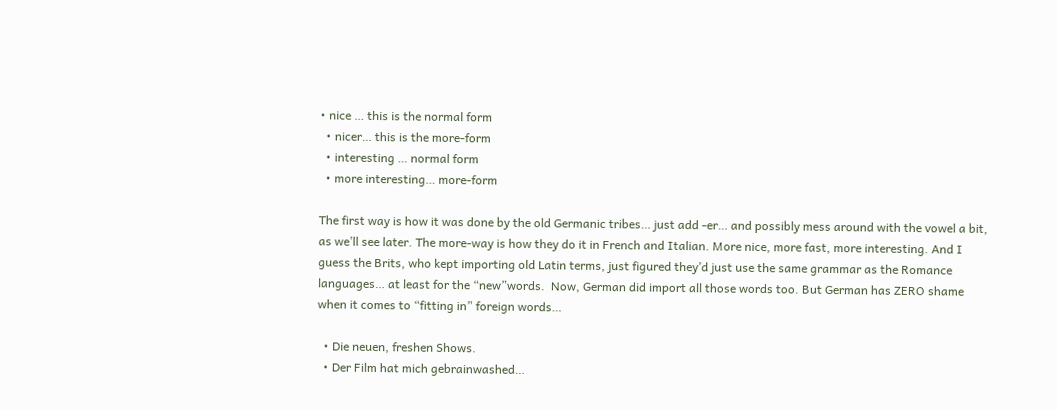• nice … this is the normal form
  • nicer… this is the more-form
  • interesting … normal form
  • more interesting… more-form

The first way is how it was done by the old Germanic tribes… just add -er… and possibly mess around with the vowel a bit, as we’ll see later. The more-way is how they do it in French and Italian. More nice, more fast, more interesting. And I guess the Brits, who kept importing old Latin terms, just figured they’d just use the same grammar as the Romance languages… at least for the “new”words.  Now, German did import all those words too. But German has ZERO shame when it comes to “fitting in” foreign words…

  • Die neuen, freshen Shows.
  • Der Film hat mich gebrainwashed…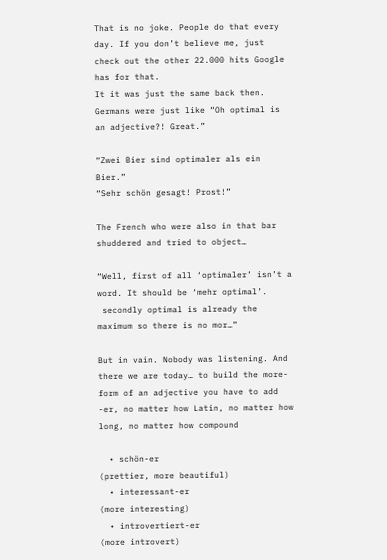That is no joke. People do that every day. If you don’t believe me, just check out the other 22.000 hits Google has for that.
It it was just the same back then. Germans were just like “Oh optimal is an adjective?! Great.”

“Zwei Bier sind optimaler als ein Bier.”
“Sehr schön gesagt! Prost!”

The French who were also in that bar shuddered and tried to object…

“Well, first of all ‘optimaler’ isn’t a word. It should be ‘mehr optimal’.
 secondly optimal is already the maximum so there is no mor…”

But in vain. Nobody was listening. And there we are today… to build the more-form of an adjective you have to add -er, no matter how Latin, no matter how long, no matter how compound

  • schön-er                                       (prettier, more beautiful)
  • interessant-er                           (more interesting)
  • introvertiert-er                         (more introvert)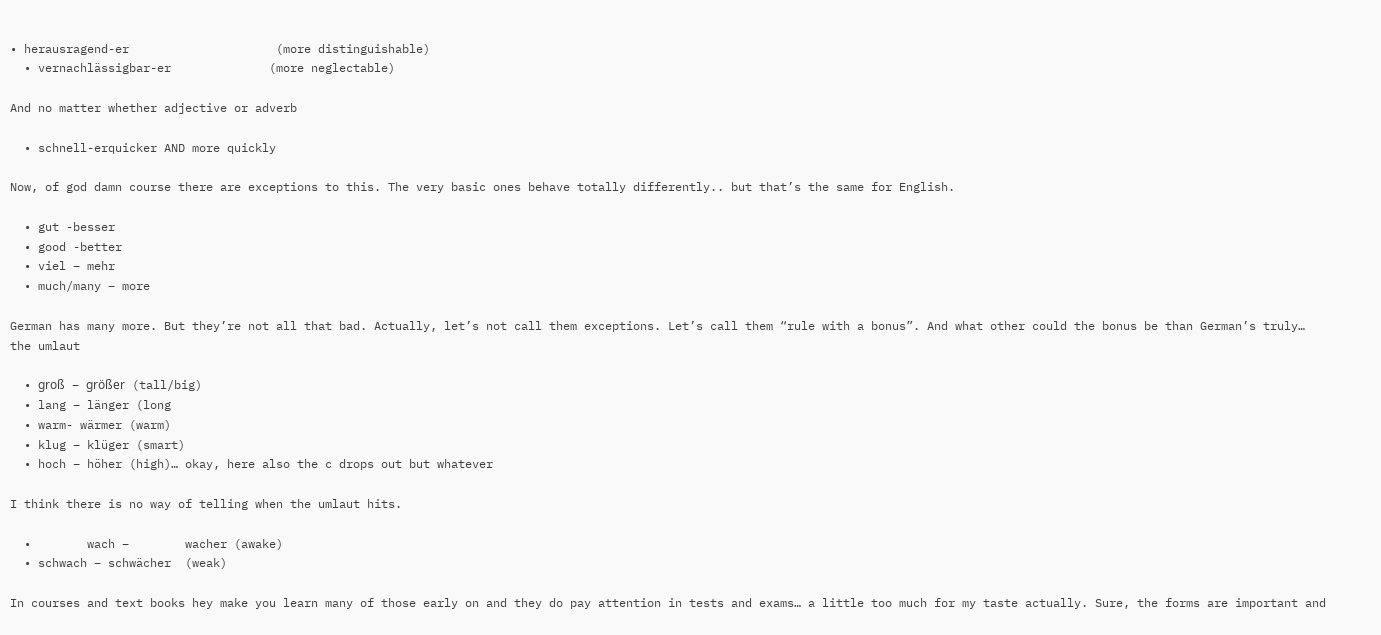• herausragend-er                     (more distinguishable)
  • vernachlässigbar-er              (more neglectable)

And no matter whether adjective or adverb

  • schnell-erquicker AND more quickly

Now, of god damn course there are exceptions to this. The very basic ones behave totally differently.. but that’s the same for English.

  • gut -besser
  • good -better
  • viel – mehr
  • much/many – more

German has many more. But they’re not all that bad. Actually, let’s not call them exceptions. Let’s call them “rule with a bonus”. And what other could the bonus be than German’s truly… the umlaut

  • groß – größer (tall/big)
  • lang – länger (long
  • warm- wärmer (warm)
  • klug – klüger (smart)
  • hoch – höher (high)… okay, here also the c drops out but whatever

I think there is no way of telling when the umlaut hits.

  •        wach –        wacher (awake)
  • schwach – schwächer  (weak)

In courses and text books hey make you learn many of those early on and they do pay attention in tests and exams… a little too much for my taste actually. Sure, the forms are important and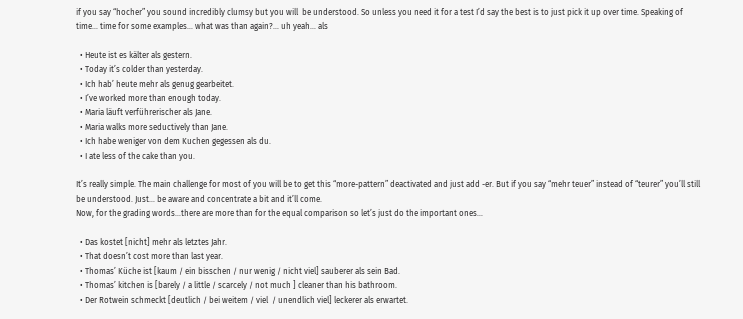if you say “hocher” you sound incredibly clumsy but you will  be understood. So unless you need it for a test I’d say the best is to just pick it up over time. Speaking of time… time for some examples… what was than again?… uh yeah… als

  • Heute ist es kälter als gestern.
  • Today it’s colder than yesterday.
  • Ich hab’ heute mehr als genug gearbeitet.
  • I’ve worked more than enough today.
  • Maria läuft verführerischer als Jane.
  • Maria walks more seductively than Jane.
  • Ich habe weniger von dem Kuchen gegessen als du.
  • I ate less of the cake than you.

It’s really simple. The main challenge for most of you will be to get this “more-pattern” deactivated and just add -er. But if you say “mehr teuer” instead of “teurer” you’ll still be understood. Just… be aware and concentrate a bit and it’ll come.
Now, for the grading words…there are more than for the equal comparison so let’s just do the important ones…

  • Das kostet [nicht] mehr als letztes Jahr.
  • That doesn’t cost more than last year.
  • Thomas’ Küche ist [kaum / ein bisschen / nur wenig / nicht viel] sauberer als sein Bad.
  • Thomas’ kitchen is [barely / a little / scarcely / not much ] cleaner than his bathroom.
  • Der Rotwein schmeckt [deutlich / bei weitem / viel  / unendlich viel] leckerer als erwartet.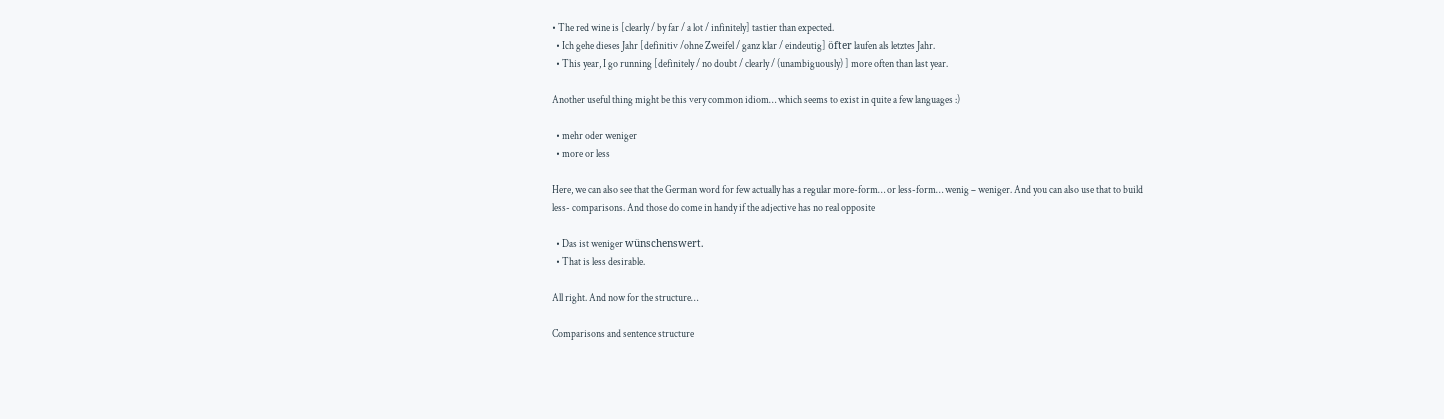• The red wine is [clearly / by far / a lot / infinitely] tastier than expected.
  • Ich gehe dieses Jahr [definitiv /ohne Zweifel / ganz klar / eindeutig] öfter laufen als letztes Jahr.
  • This year, I go running [definitely / no doubt / clearly / (unambiguously) ] more often than last year.

Another useful thing might be this very common idiom… which seems to exist in quite a few languages :)

  • mehr oder weniger
  • more or less

Here, we can also see that the German word for few actually has a regular more-form… or less-form… wenig – weniger. And you can also use that to build less- comparisons. And those do come in handy if the adjective has no real opposite

  • Das ist weniger wünschenswert.
  • That is less desirable.

All right. And now for the structure…

Comparisons and sentence structure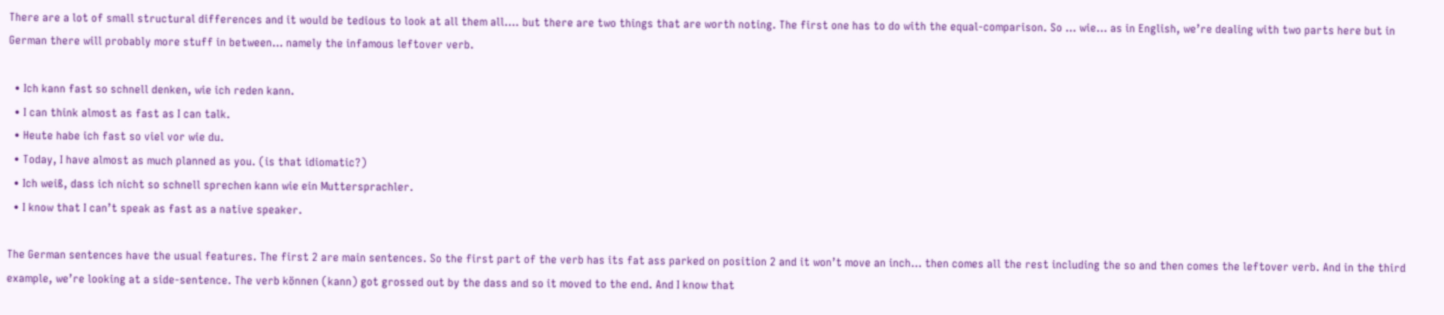There are a lot of small structural differences and it would be tedious to look at all them all…. but there are two things that are worth noting. The first one has to do with the equal-comparison. So … wie… as in English, we’re dealing with two parts here but in German there will probably more stuff in between… namely the infamous leftover verb.

  • Ich kann fast so schnell denken, wie ich reden kann.
  • I can think almost as fast as I can talk.
  • Heute habe ich fast so viel vor wie du.
  • Today, I have almost as much planned as you. (is that idiomatic?)
  • Ich weiß, dass ich nicht so schnell sprechen kann wie ein Muttersprachler.
  • I know that I can’t speak as fast as a native speaker.

The German sentences have the usual features. The first 2 are main sentences. So the first part of the verb has its fat ass parked on position 2 and it won’t move an inch… then comes all the rest including the so and then comes the leftover verb. And in the third example, we’re looking at a side-sentence. The verb können (kann) got grossed out by the dass and so it moved to the end. And I know that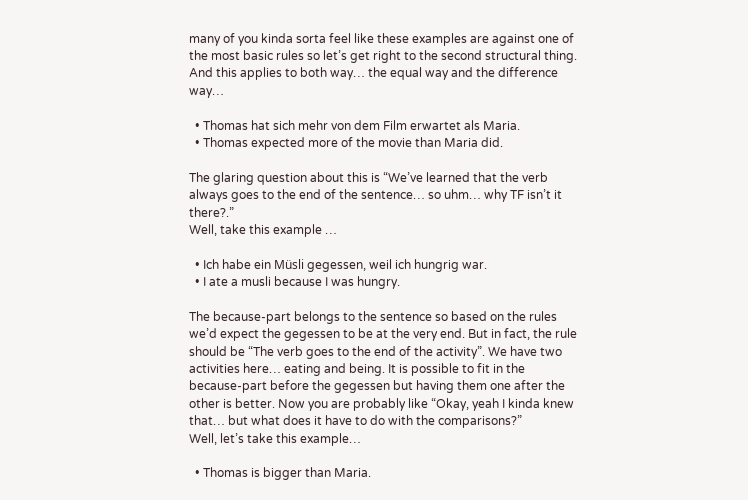many of you kinda sorta feel like these examples are against one of the most basic rules so let’s get right to the second structural thing. And this applies to both way… the equal way and the difference way…

  • Thomas hat sich mehr von dem Film erwartet als Maria.
  • Thomas expected more of the movie than Maria did.

The glaring question about this is “We’ve learned that the verb always goes to the end of the sentence… so uhm… why TF isn’t it there?.”
Well, take this example …

  • Ich habe ein Müsli gegessen, weil ich hungrig war.
  • I ate a musli because I was hungry.

The because-part belongs to the sentence so based on the rules we’d expect the gegessen to be at the very end. But in fact, the rule should be “The verb goes to the end of the activity”. We have two activities here… eating and being. It is possible to fit in the because-part before the gegessen but having them one after the other is better. Now you are probably like “Okay, yeah I kinda knew that… but what does it have to do with the comparisons?”
Well, let’s take this example…

  • Thomas is bigger than Maria.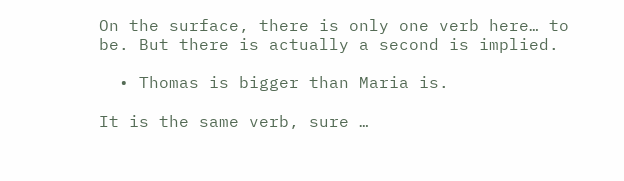On the surface, there is only one verb here… to be. But there is actually a second is implied.

  • Thomas is bigger than Maria is.

It is the same verb, sure …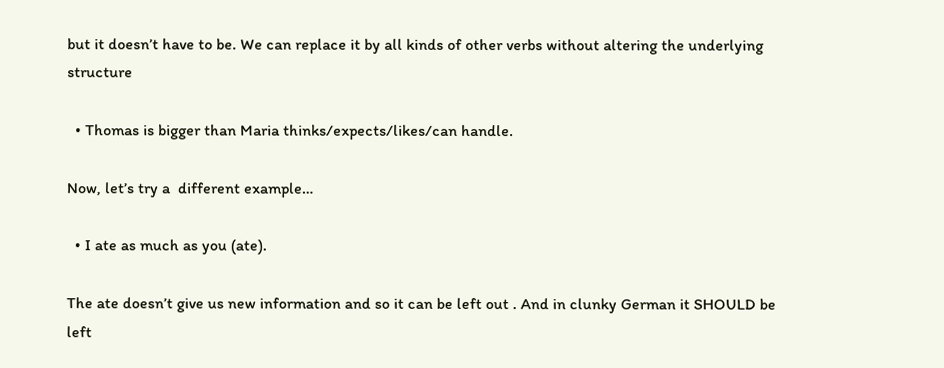but it doesn’t have to be. We can replace it by all kinds of other verbs without altering the underlying structure

  • Thomas is bigger than Maria thinks/expects/likes/can handle.

Now, let’s try a  different example…

  • I ate as much as you (ate).

The ate doesn’t give us new information and so it can be left out . And in clunky German it SHOULD be left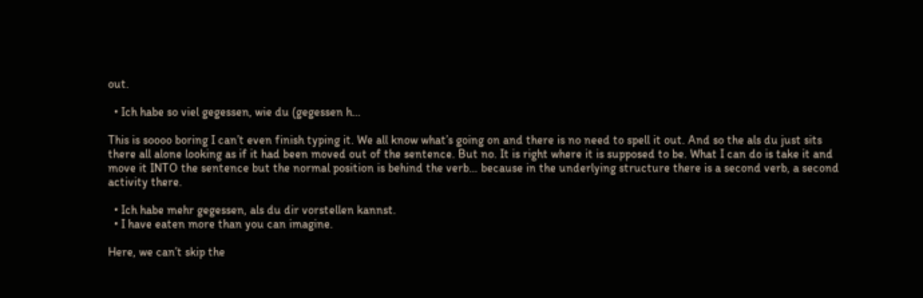out.

  • Ich habe so viel gegessen, wie du (gegessen h…

This is soooo boring I can’t even finish typing it. We all know what’s going on and there is no need to spell it out. And so the als du just sits there all alone looking as if it had been moved out of the sentence. But no. It is right where it is supposed to be. What I can do is take it and move it INTO the sentence but the normal position is behind the verb… because in the underlying structure there is a second verb, a second activity there.

  • Ich habe mehr gegessen, als du dir vorstellen kannst.
  • I have eaten more than you can imagine.

Here, we can’t skip the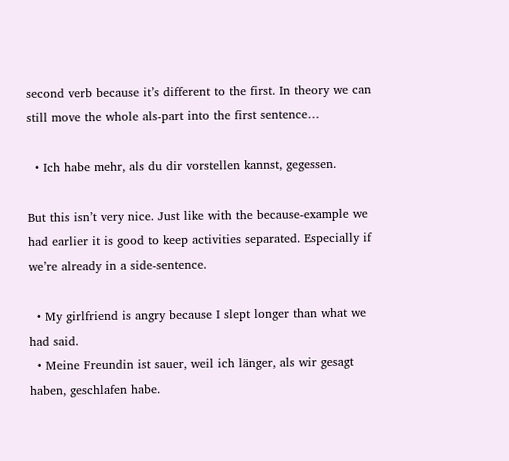second verb because it’s different to the first. In theory we can still move the whole als-part into the first sentence…

  • Ich habe mehr, als du dir vorstellen kannst, gegessen.

But this isn’t very nice. Just like with the because-example we had earlier it is good to keep activities separated. Especially if we’re already in a side-sentence.

  • My girlfriend is angry because I slept longer than what we had said.
  • Meine Freundin ist sauer, weil ich länger, als wir gesagt haben, geschlafen habe.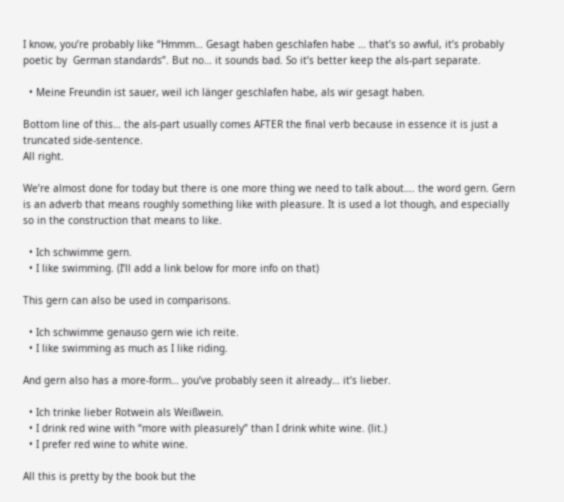I know, you’re probably like “Hmmm… Gesagt haben geschlafen habe … that’s so awful, it’s probably poetic by  German standards”. But no… it sounds bad. So it’s better keep the als-part separate.

  • Meine Freundin ist sauer, weil ich länger geschlafen habe, als wir gesagt haben.

Bottom line of this… the als-part usually comes AFTER the final verb because in essence it is just a truncated side-sentence.
All right.

We’re almost done for today but there is one more thing we need to talk about…. the word gern. Gern is an adverb that means roughly something like with pleasure. It is used a lot though, and especially so in the construction that means to like.

  • Ich schwimme gern.
  • I like swimming. (I’ll add a link below for more info on that)

This gern can also be used in comparisons.

  • Ich schwimme genauso gern wie ich reite.
  • I like swimming as much as I like riding.

And gern also has a more-form… you’ve probably seen it already… it’s lieber.

  • Ich trinke lieber Rotwein als Weißwein.
  • I drink red wine with “more with pleasurely” than I drink white wine. (lit.)
  • I prefer red wine to white wine.

All this is pretty by the book but the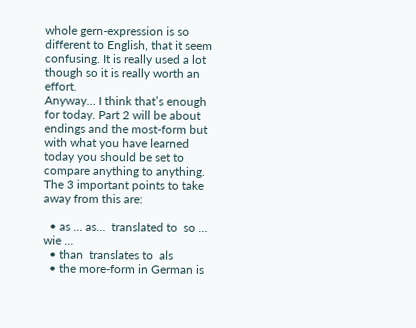whole gern-expression is so different to English, that it seem confusing. It is really used a lot though so it is really worth an effort.
Anyway… I think that’s enough for today. Part 2 will be about endings and the most-form but with what you have learned today you should be set to compare anything to anything.
The 3 important points to take away from this are:

  • as … as…  translated to  so … wie …
  • than  translates to  als
  • the more-form in German is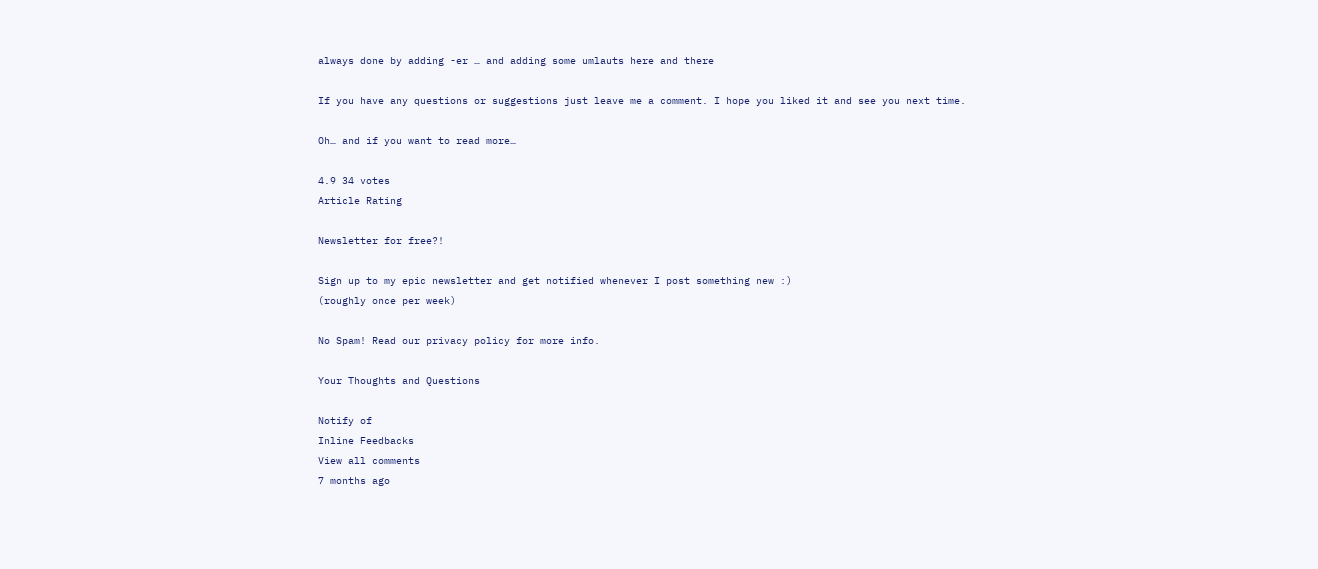always done by adding -er … and adding some umlauts here and there

If you have any questions or suggestions just leave me a comment. I hope you liked it and see you next time.

Oh… and if you want to read more…

4.9 34 votes
Article Rating

Newsletter for free?!

Sign up to my epic newsletter and get notified whenever I post something new :)
(roughly once per week)

No Spam! Read our privacy policy for more info.

Your Thoughts and Questions

Notify of
Inline Feedbacks
View all comments
7 months ago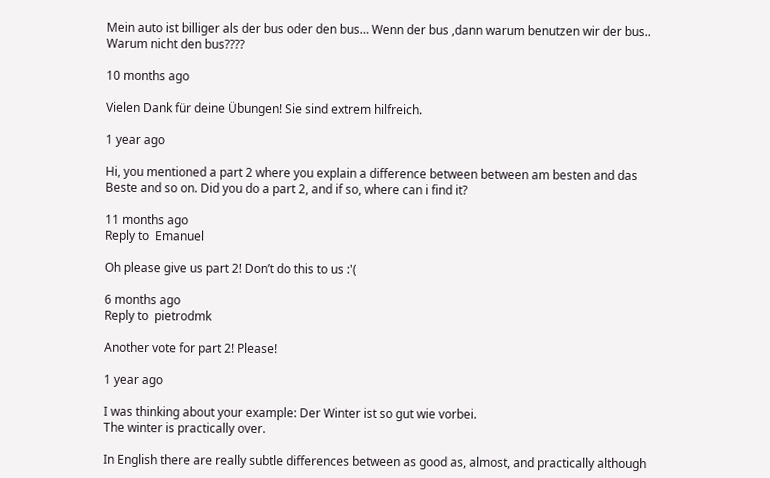Mein auto ist billiger als der bus oder den bus… Wenn der bus ,dann warum benutzen wir der bus.. Warum nicht den bus????

10 months ago

Vielen Dank für deine Übungen! Sie sind extrem hilfreich.

1 year ago

Hi, you mentioned a part 2 where you explain a difference between between am besten and das Beste and so on. Did you do a part 2, and if so, where can i find it?

11 months ago
Reply to  Emanuel

Oh please give us part 2! Don’t do this to us :'(

6 months ago
Reply to  pietrodmk

Another vote for part 2! Please!

1 year ago

I was thinking about your example: Der Winter ist so gut wie vorbei.
The winter is practically over.

In English there are really subtle differences between as good as, almost, and practically although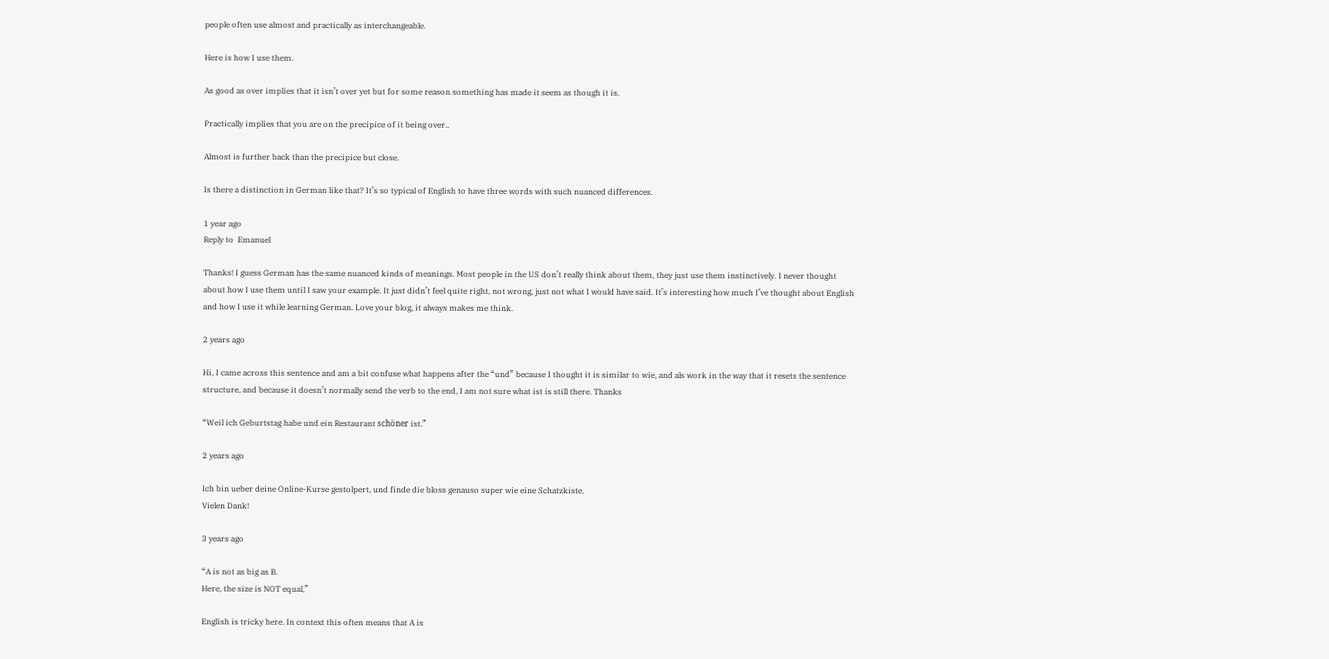people often use almost and practically as interchangeable.

Here is how I use them.

As good as over implies that it isn’t over yet but for some reason something has made it seem as though it is.

Practically implies that you are on the precipice of it being over..

Almost is further back than the precipice but close.

Is there a distinction in German like that? It’s so typical of English to have three words with such nuanced differences.

1 year ago
Reply to  Emanuel

Thanks! I guess German has the same nuanced kinds of meanings. Most people in the US don’t really think about them, they just use them instinctively. I never thought about how I use them until I saw your example. It just didn’t feel quite right, not wrong, just not what I would have said. It’s interesting how much I’ve thought about English and how I use it while learning German. Love your blog, it always makes me think.

2 years ago

Hi, I came across this sentence and am a bit confuse what happens after the “und” because I thought it is similar to wie, and als work in the way that it resets the sentence structure, and because it doesn’t normally send the verb to the end, I am not sure what ist is still there. Thanks

“Weil ich Geburtstag habe und ein Restaurant schöner ist.”

2 years ago

Ich bin ueber deine Online-Kurse gestolpert, und finde die bloss genauso super wie eine Schatzkiste.
Vielen Dank!

3 years ago

“A is not as big as B.
Here, the size is NOT equal,”

English is tricky here. In context this often means that A is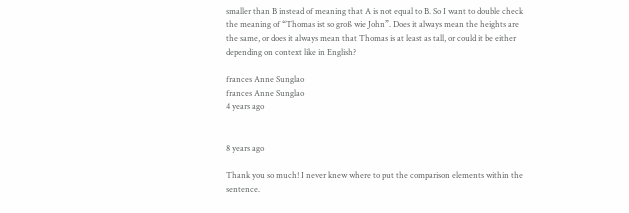smaller than B instead of meaning that A is not equal to B. So I want to double check the meaning of “Thomas ist so groß wie John”. Does it always mean the heights are the same, or does it always mean that Thomas is at least as tall, or could it be either depending on context like in English?

frances Anne Sunglao
frances Anne Sunglao
4 years ago


8 years ago

Thank you so much! I never knew where to put the comparison elements within the sentence.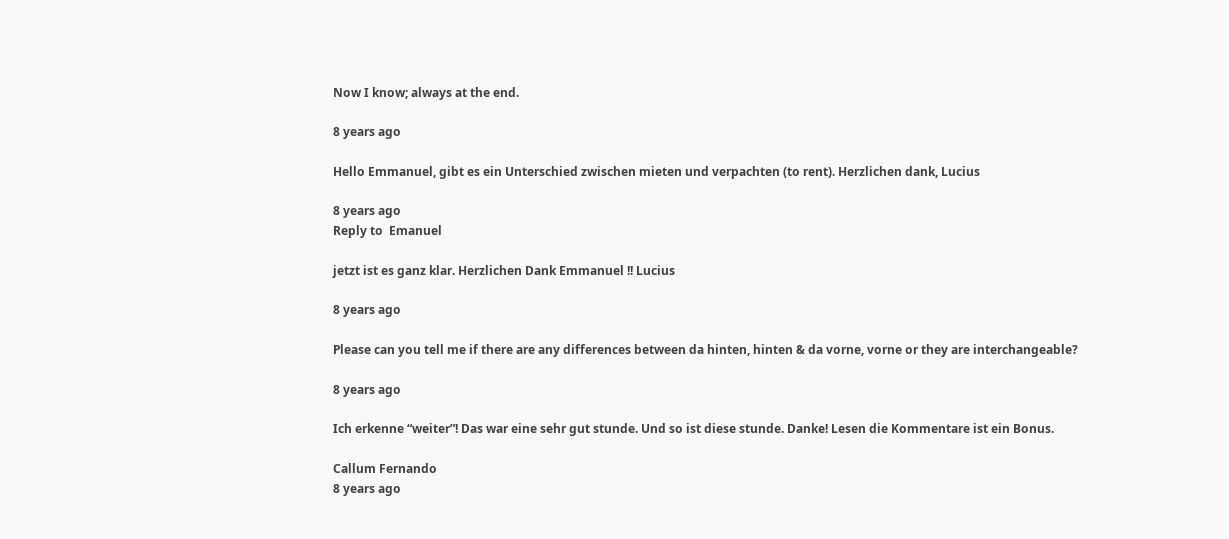Now I know; always at the end.

8 years ago

Hello Emmanuel, gibt es ein Unterschied zwischen mieten und verpachten (to rent). Herzlichen dank, Lucius

8 years ago
Reply to  Emanuel

jetzt ist es ganz klar. Herzlichen Dank Emmanuel !! Lucius

8 years ago

Please can you tell me if there are any differences between da hinten, hinten & da vorne, vorne or they are interchangeable?

8 years ago

Ich erkenne “weiter”! Das war eine sehr gut stunde. Und so ist diese stunde. Danke! Lesen die Kommentare ist ein Bonus.

Callum Fernando
8 years ago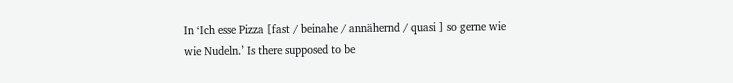In ‘Ich esse Pizza [fast / beinahe / annähernd / quasi ] so gerne wie wie Nudeln.’ Is there supposed to be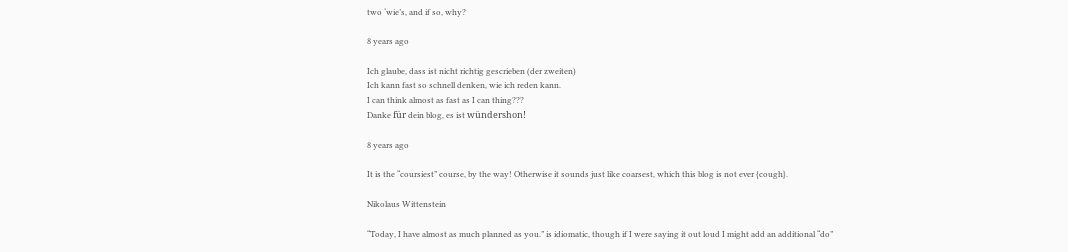two ‘wie’s, and if so, why?

8 years ago

Ich glaube, dass ist nicht richtig gescrieben (der zweiten)
Ich kann fast so schnell denken, wie ich reden kann.
I can think almost as fast as I can thing???
Danke für dein blog, es ist wündershon!

8 years ago

It is the “coursiest” course, by the way! Otherwise it sounds just like coarsest, which this blog is not ever {cough}.

Nikolaus Wittenstein

“Today, I have almost as much planned as you.” is idiomatic, though if I were saying it out loud I might add an additional “do”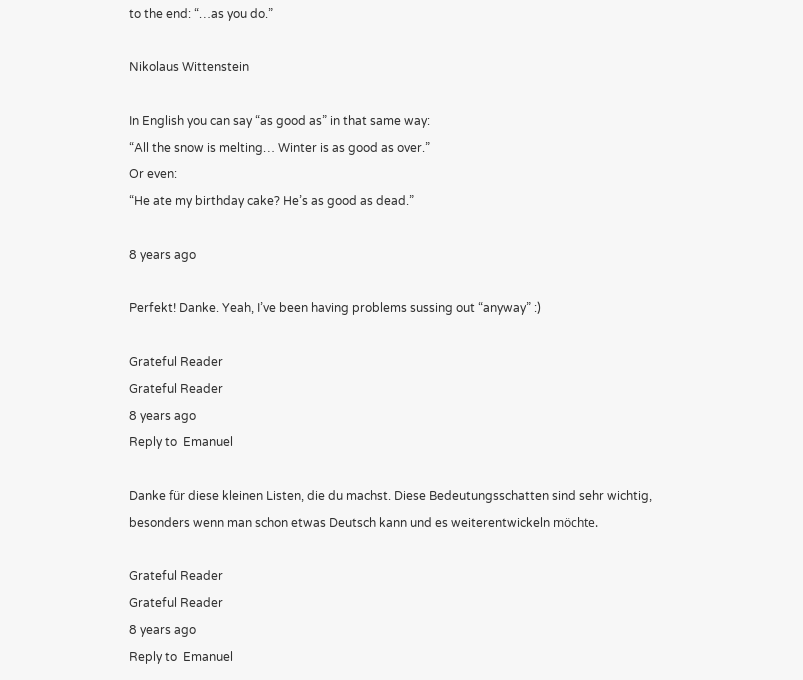to the end: “…as you do.”

Nikolaus Wittenstein

In English you can say “as good as” in that same way:
“All the snow is melting… Winter is as good as over.”
Or even:
“He ate my birthday cake? He’s as good as dead.”

8 years ago

Perfekt! Danke. Yeah, I’ve been having problems sussing out “anyway” :)

Grateful Reader
Grateful Reader
8 years ago
Reply to  Emanuel

Danke für diese kleinen Listen, die du machst. Diese Bedeutungsschatten sind sehr wichtig, besonders wenn man schon etwas Deutsch kann und es weiterentwickeln möchte.

Grateful Reader
Grateful Reader
8 years ago
Reply to  Emanuel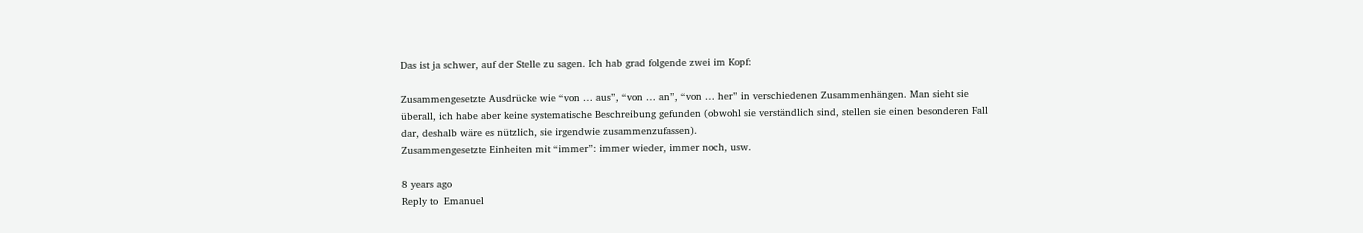Das ist ja schwer, auf der Stelle zu sagen. Ich hab grad folgende zwei im Kopf:

Zusammengesetzte Ausdrücke wie “von … aus”, “von … an”, “von … her” in verschiedenen Zusammenhängen. Man sieht sie überall, ich habe aber keine systematische Beschreibung gefunden (obwohl sie verständlich sind, stellen sie einen besonderen Fall dar, deshalb wäre es nützlich, sie irgendwie zusammenzufassen).
Zusammengesetzte Einheiten mit “immer”: immer wieder, immer noch, usw.

8 years ago
Reply to  Emanuel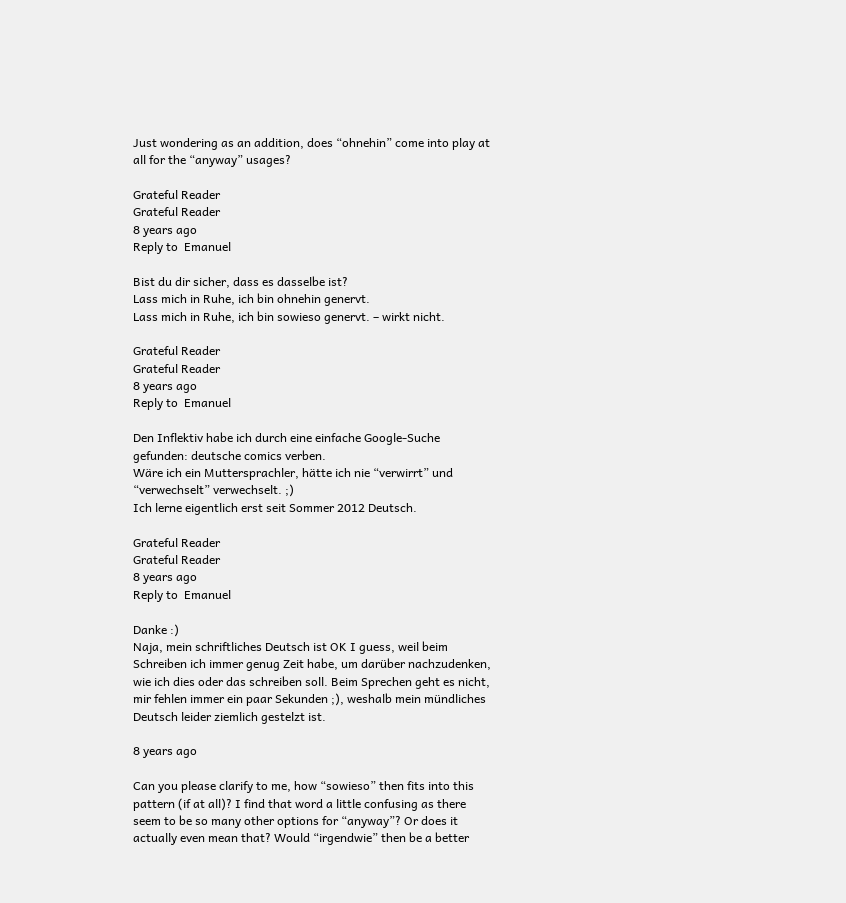Just wondering as an addition, does “ohnehin” come into play at all for the “anyway” usages?

Grateful Reader
Grateful Reader
8 years ago
Reply to  Emanuel

Bist du dir sicher, dass es dasselbe ist?
Lass mich in Ruhe, ich bin ohnehin genervt.
Lass mich in Ruhe, ich bin sowieso genervt. – wirkt nicht.

Grateful Reader
Grateful Reader
8 years ago
Reply to  Emanuel

Den Inflektiv habe ich durch eine einfache Google-Suche gefunden: deutsche comics verben.
Wäre ich ein Muttersprachler, hätte ich nie “verwirrt” und “verwechselt” verwechselt. ;)
Ich lerne eigentlich erst seit Sommer 2012 Deutsch.

Grateful Reader
Grateful Reader
8 years ago
Reply to  Emanuel

Danke :)
Naja, mein schriftliches Deutsch ist OK I guess, weil beim Schreiben ich immer genug Zeit habe, um darüber nachzudenken, wie ich dies oder das schreiben soll. Beim Sprechen geht es nicht, mir fehlen immer ein paar Sekunden ;), weshalb mein mündliches Deutsch leider ziemlich gestelzt ist.

8 years ago

Can you please clarify to me, how “sowieso” then fits into this pattern (if at all)? I find that word a little confusing as there seem to be so many other options for “anyway”? Or does it actually even mean that? Would “irgendwie” then be a better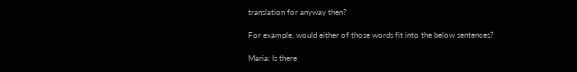translation for anyway then?

For example, would either of those words fit into the below sentences?

Maria: Is there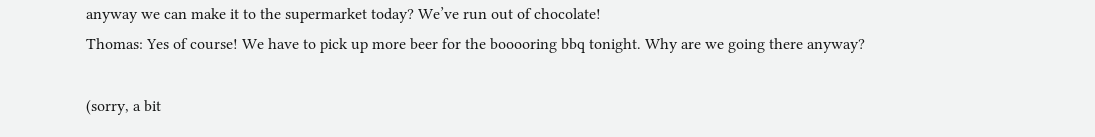anyway we can make it to the supermarket today? We’ve run out of chocolate!
Thomas: Yes of course! We have to pick up more beer for the booooring bbq tonight. Why are we going there anyway?

(sorry, a bit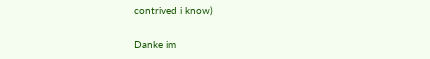contrived i know)

Danke im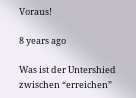Voraus!

8 years ago

Was ist der Untershied zwischen “erreichen”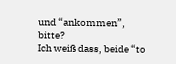und “ankommen”, bitte?
Ich weiß dass, beide “to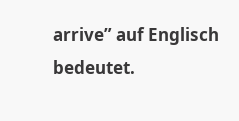arrive” auf Englisch bedeutet.